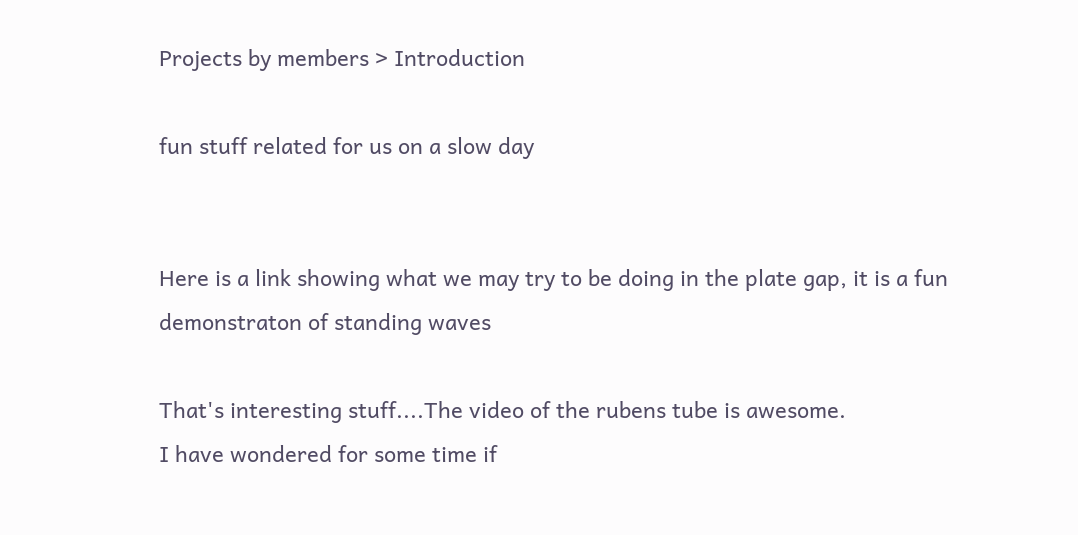Projects by members > Introduction

fun stuff related for us on a slow day


Here is a link showing what we may try to be doing in the plate gap, it is a fun demonstraton of standing waves

That's interesting stuff....The video of the rubens tube is awesome.
I have wondered for some time if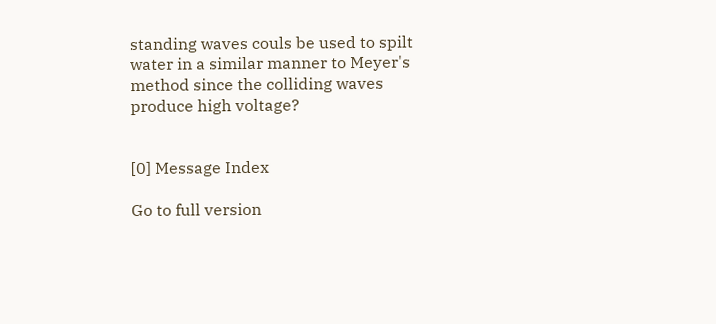standing waves couls be used to spilt water in a similar manner to Meyer's method since the colliding waves produce high voltage?


[0] Message Index

Go to full version